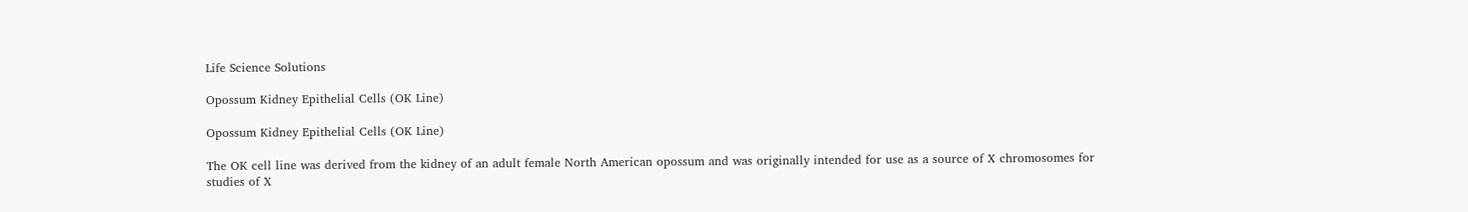Life Science Solutions

Opossum Kidney Epithelial Cells (OK Line)

Opossum Kidney Epithelial Cells (OK Line)

The OK cell line was derived from the kidney of an adult female North American opossum and was originally intended for use as a source of X chromosomes for studies of X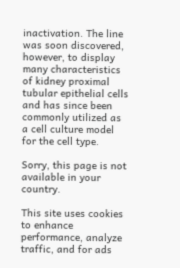inactivation. The line was soon discovered, however, to display many characteristics of kidney proximal tubular epithelial cells and has since been commonly utilized as a cell culture model for the cell type.

Sorry, this page is not
available in your country.

This site uses cookies to enhance performance, analyze traffic, and for ads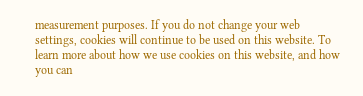measurement purposes. If you do not change your web settings, cookies will continue to be used on this website. To learn more about how we use cookies on this website, and how you can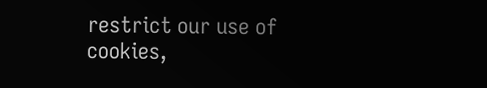restrict our use of cookies,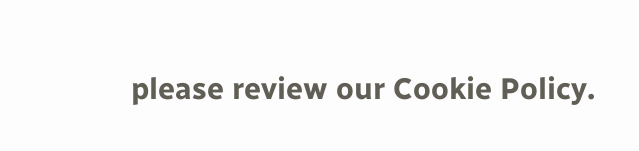please review our Cookie Policy.